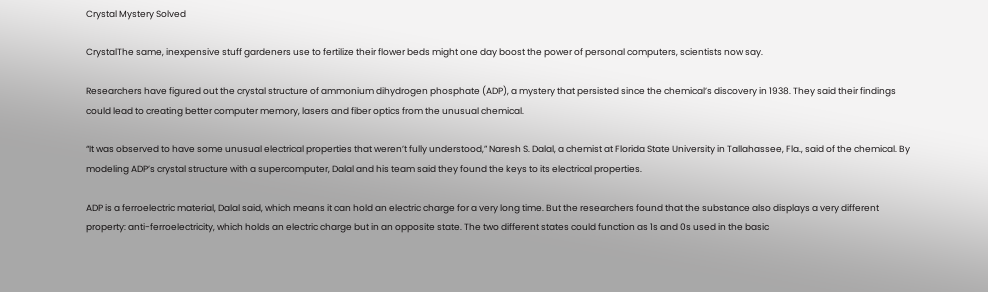Crystal Mystery Solved

CrystalThe same, inexpensive stuff gardeners use to fertilize their flower beds might one day boost the power of personal computers, scientists now say.

Researchers have figured out the crystal structure of ammonium dihydrogen phosphate (ADP), a mystery that persisted since the chemical’s discovery in 1938. They said their findings could lead to creating better computer memory, lasers and fiber optics from the unusual chemical.

“It was observed to have some unusual electrical properties that weren’t fully understood,” Naresh S. Dalal, a chemist at Florida State University in Tallahassee, Fla., said of the chemical. By modeling ADP’s crystal structure with a supercomputer, Dalal and his team said they found the keys to its electrical properties.

ADP is a ferroelectric material, Dalal said, which means it can hold an electric charge for a very long time. But the researchers found that the substance also displays a very different property: anti-ferroelectricity, which holds an electric charge but in an opposite state. The two different states could function as 1s and 0s used in the basic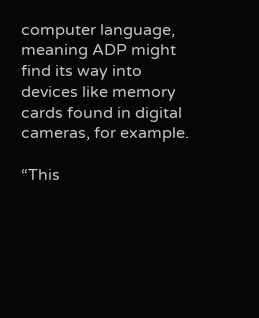computer language, meaning ADP might find its way into devices like memory cards found in digital cameras, for example.

“This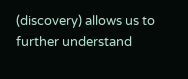(discovery) allows us to further understand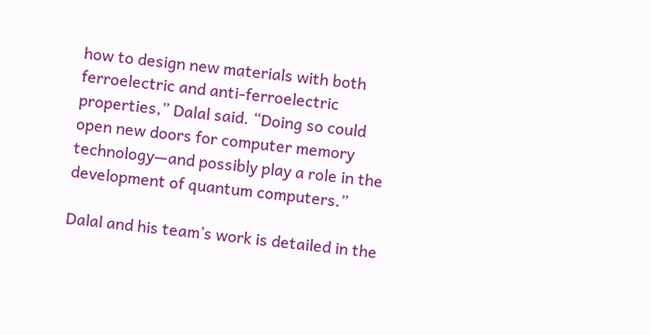how to design new materials with both ferroelectric and anti-ferroelectric properties,” Dalal said. “Doing so could open new doors for computer memory technology—and possibly play a role in the development of quantum computers.”

Dalal and his team’s work is detailed in the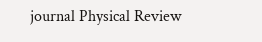journal Physical Review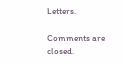Letters.

Comments are closed.